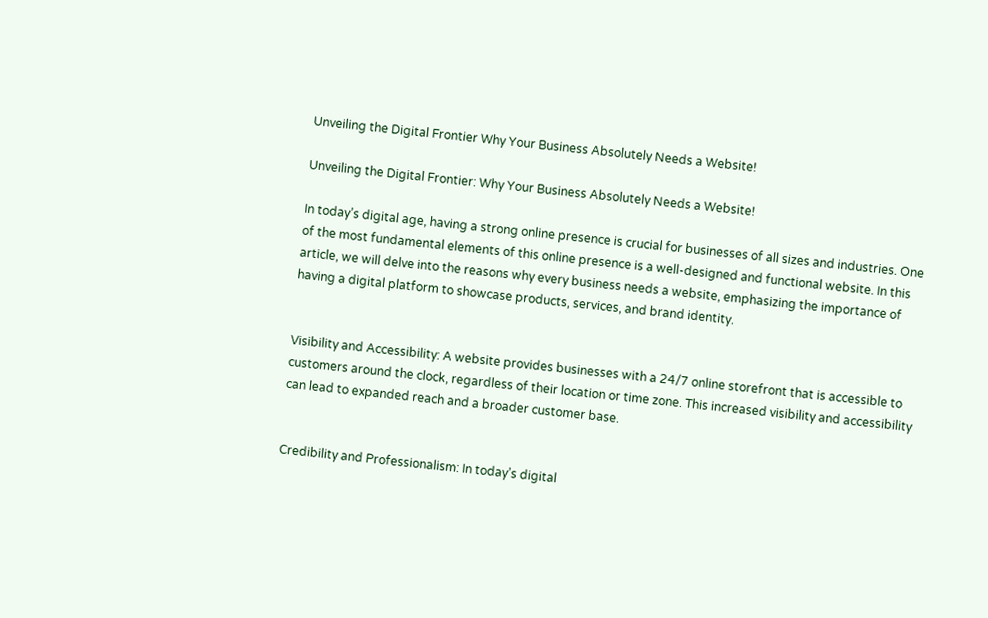Unveiling the Digital Frontier Why Your Business Absolutely Needs a Website!

Unveiling the Digital Frontier: Why Your Business Absolutely Needs a Website!

In today’s digital age, having a strong online presence is crucial for businesses of all sizes and industries. One of the most fundamental elements of this online presence is a well-designed and functional website. In this article, we will delve into the reasons why every business needs a website, emphasizing the importance of having a digital platform to showcase products, services, and brand identity.


Visibility and Accessibility: A website provides businesses with a 24/7 online storefront that is accessible to customers around the clock, regardless of their location or time zone. This increased visibility and accessibility can lead to expanded reach and a broader customer base.


Credibility and Professionalism: In today’s digital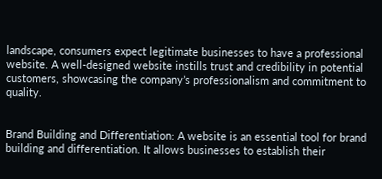landscape, consumers expect legitimate businesses to have a professional website. A well-designed website instills trust and credibility in potential customers, showcasing the company’s professionalism and commitment to quality.


Brand Building and Differentiation: A website is an essential tool for brand building and differentiation. It allows businesses to establish their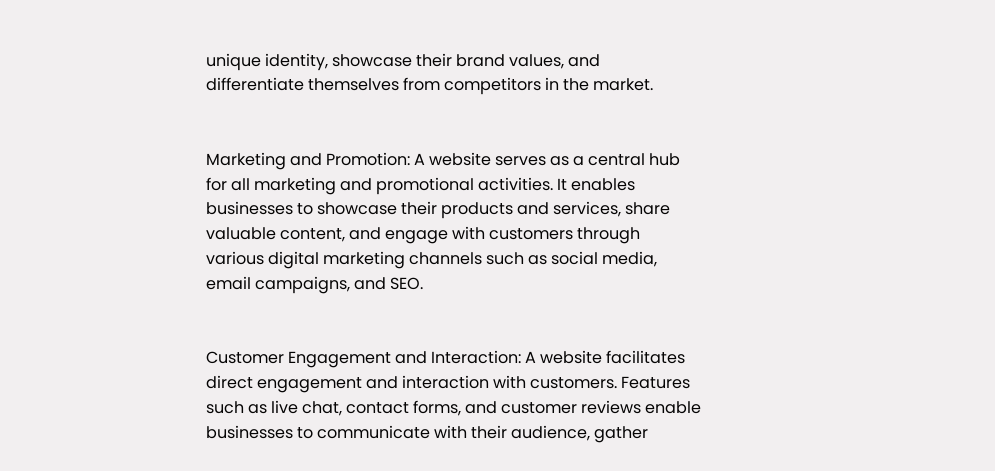unique identity, showcase their brand values, and differentiate themselves from competitors in the market.


Marketing and Promotion: A website serves as a central hub for all marketing and promotional activities. It enables businesses to showcase their products and services, share valuable content, and engage with customers through various digital marketing channels such as social media, email campaigns, and SEO.


Customer Engagement and Interaction: A website facilitates direct engagement and interaction with customers. Features such as live chat, contact forms, and customer reviews enable businesses to communicate with their audience, gather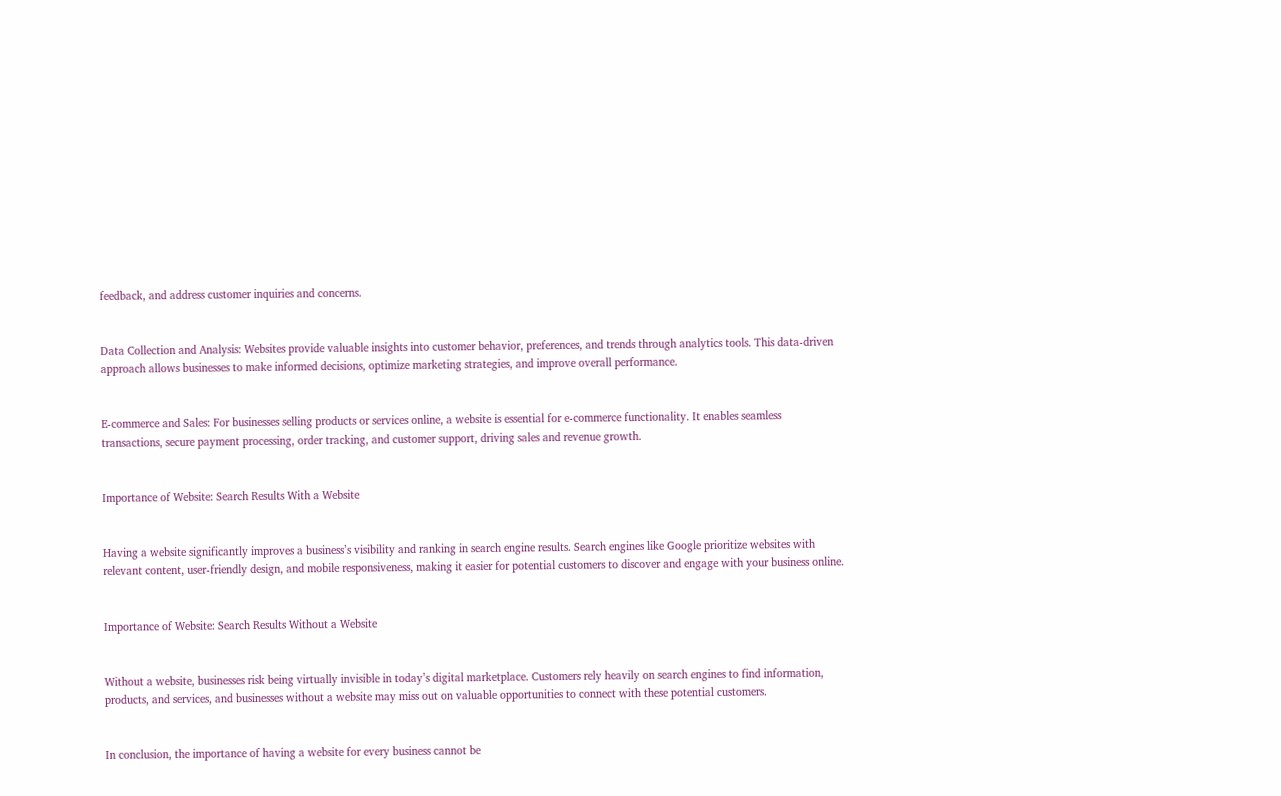feedback, and address customer inquiries and concerns.


Data Collection and Analysis: Websites provide valuable insights into customer behavior, preferences, and trends through analytics tools. This data-driven approach allows businesses to make informed decisions, optimize marketing strategies, and improve overall performance.


E-commerce and Sales: For businesses selling products or services online, a website is essential for e-commerce functionality. It enables seamless transactions, secure payment processing, order tracking, and customer support, driving sales and revenue growth.


Importance of Website: Search Results With a Website


Having a website significantly improves a business’s visibility and ranking in search engine results. Search engines like Google prioritize websites with relevant content, user-friendly design, and mobile responsiveness, making it easier for potential customers to discover and engage with your business online.


Importance of Website: Search Results Without a Website


Without a website, businesses risk being virtually invisible in today’s digital marketplace. Customers rely heavily on search engines to find information, products, and services, and businesses without a website may miss out on valuable opportunities to connect with these potential customers.


In conclusion, the importance of having a website for every business cannot be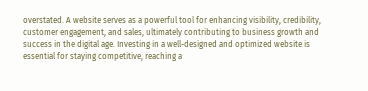overstated. A website serves as a powerful tool for enhancing visibility, credibility, customer engagement, and sales, ultimately contributing to business growth and success in the digital age. Investing in a well-designed and optimized website is essential for staying competitive, reaching a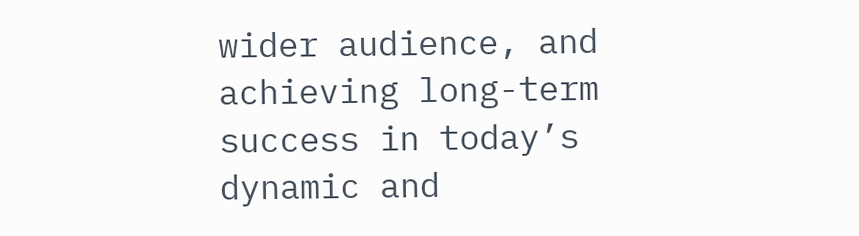wider audience, and achieving long-term success in today’s dynamic and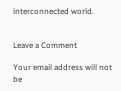interconnected world.


Leave a Comment

Your email address will not be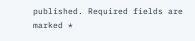published. Required fields are marked *